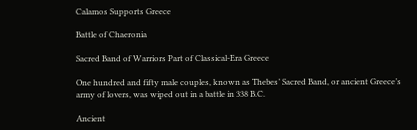Calamos Supports Greece

Battle of Chaeronia

Sacred Band of Warriors Part of Classical-Era Greece

One hundred and fifty male couples, known as Thebes’ Sacred Band, or ancient Greece’s army of lovers, was wiped out in a battle in 338 B.C.

Ancient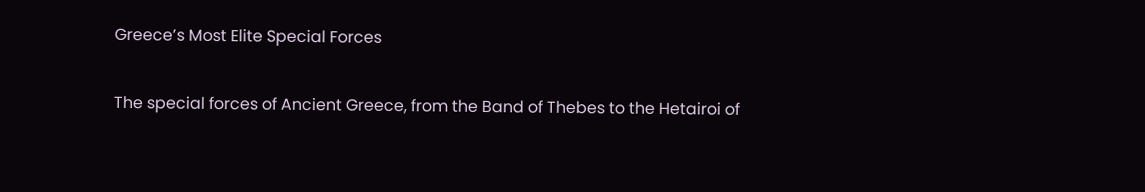Greece’s Most Elite Special Forces

The special forces of Ancient Greece, from the Band of Thebes to the Hetairoi of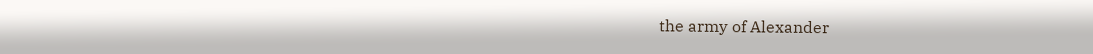the army of Alexander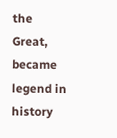the Great, became legend in history